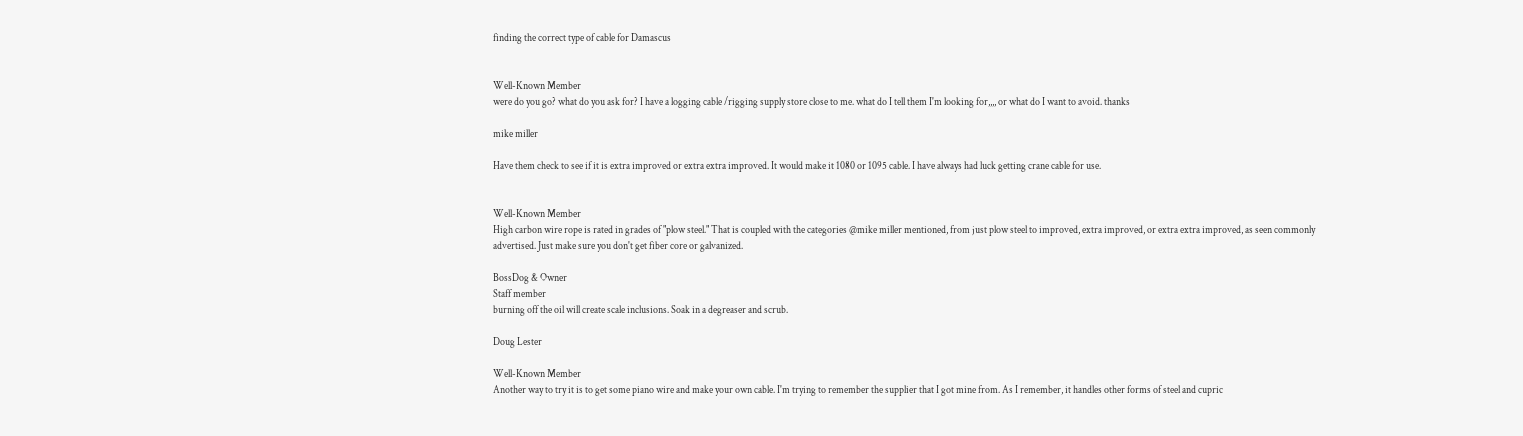finding the correct type of cable for Damascus


Well-Known Member
were do you go? what do you ask for? I have a logging cable /rigging supply store close to me. what do I tell them I'm looking for,,,, or what do I want to avoid. thanks

mike miller

Have them check to see if it is extra improved or extra extra improved. It would make it 1080 or 1095 cable. I have always had luck getting crane cable for use.


Well-Known Member
High carbon wire rope is rated in grades of "plow steel." That is coupled with the categories @mike miller mentioned, from just plow steel to improved, extra improved, or extra extra improved, as seen commonly advertised. Just make sure you don't get fiber core or galvanized.

BossDog & Owner
Staff member
burning off the oil will create scale inclusions. Soak in a degreaser and scrub.

Doug Lester

Well-Known Member
Another way to try it is to get some piano wire and make your own cable. I'm trying to remember the supplier that I got mine from. As I remember, it handles other forms of steel and cupric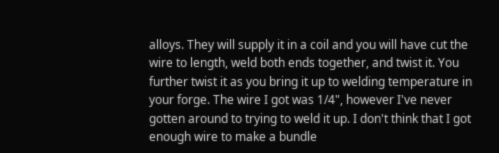alloys. They will supply it in a coil and you will have cut the wire to length, weld both ends together, and twist it. You further twist it as you bring it up to welding temperature in your forge. The wire I got was 1/4", however I've never gotten around to trying to weld it up. I don't think that I got enough wire to make a bundle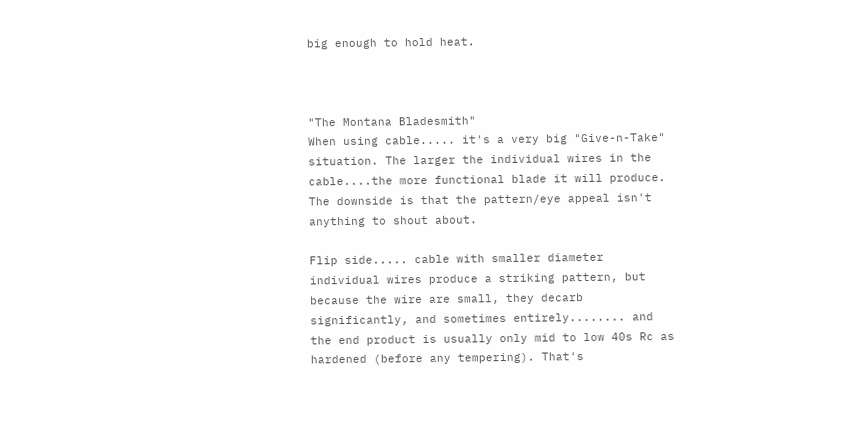big enough to hold heat.



"The Montana Bladesmith"
When using cable..... it's a very big "Give-n-Take" situation. The larger the individual wires in the cable....the more functional blade it will produce. The downside is that the pattern/eye appeal isn't anything to shout about.

Flip side..... cable with smaller diameter individual wires produce a striking pattern, but because the wire are small, they decarb significantly, and sometimes entirely........ and the end product is usually only mid to low 40s Rc as hardened (before any tempering). That's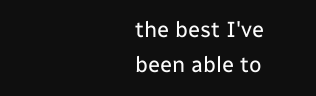the best I've been able to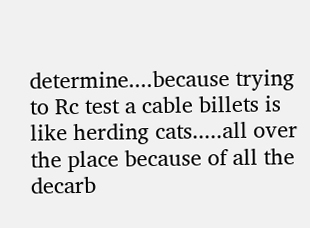determine....because trying to Rc test a cable billets is like herding cats.....all over the place because of all the decarb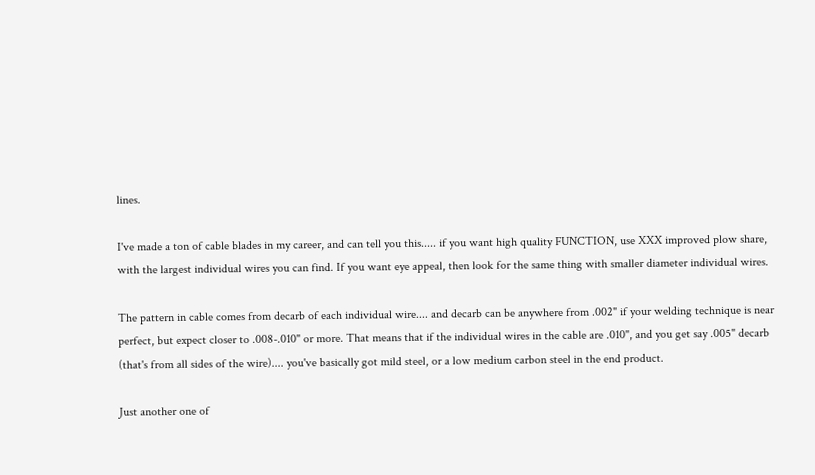lines.

I've made a ton of cable blades in my career, and can tell you this..... if you want high quality FUNCTION, use XXX improved plow share, with the largest individual wires you can find. If you want eye appeal, then look for the same thing with smaller diameter individual wires.

The pattern in cable comes from decarb of each individual wire.... and decarb can be anywhere from .002" if your welding technique is near perfect, but expect closer to .008-.010" or more. That means that if the individual wires in the cable are .010", and you get say .005" decarb (that's from all sides of the wire).... you've basically got mild steel, or a low medium carbon steel in the end product.

Just another one of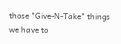those "Give-N-Take" things we have to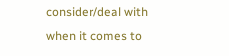consider/deal with when it comes to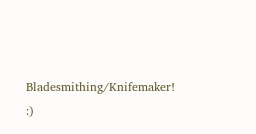Bladesmithing/Knifemaker! :)